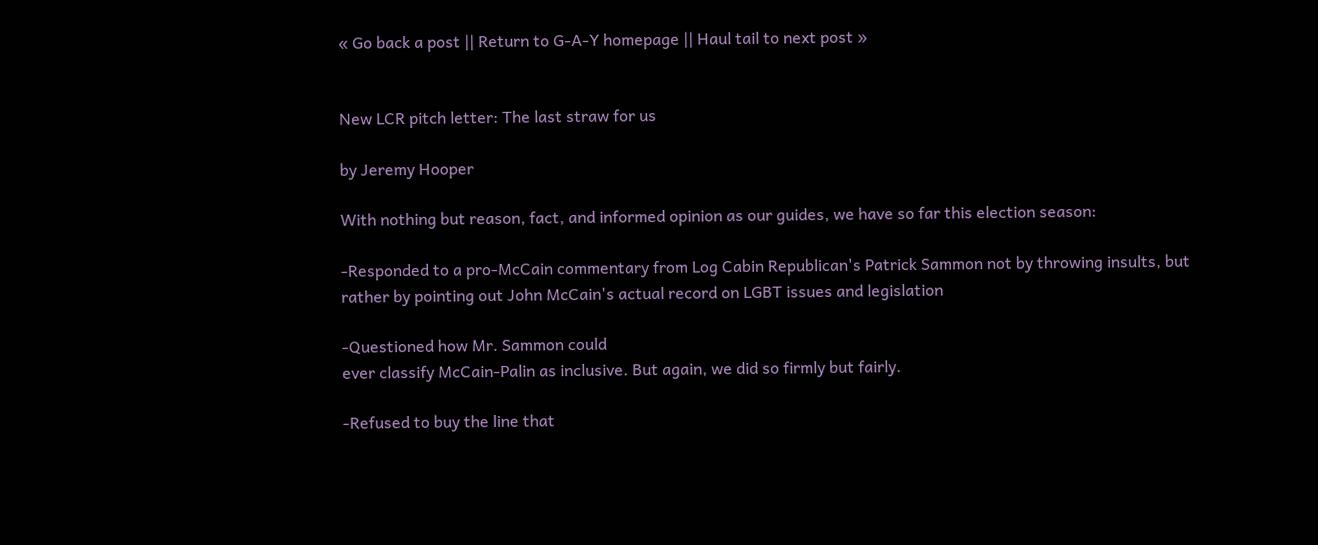« Go back a post || Return to G-A-Y homepage || Haul tail to next post »


New LCR pitch letter: The last straw for us

by Jeremy Hooper

With nothing but reason, fact, and informed opinion as our guides, we have so far this election season:

-Responded to a pro-McCain commentary from Log Cabin Republican's Patrick Sammon not by throwing insults, but rather by pointing out John McCain's actual record on LGBT issues and legislation

-Questioned how Mr. Sammon could
ever classify McCain-Palin as inclusive. But again, we did so firmly but fairly.

-Refused to buy the line that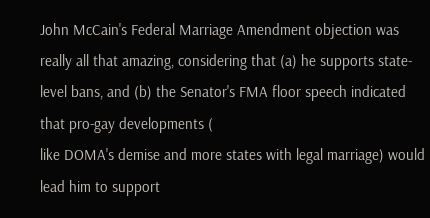John McCain's Federal Marriage Amendment objection was really all that amazing, considering that (a) he supports state-level bans, and (b) the Senator's FMA floor speech indicated that pro-gay developments (
like DOMA's demise and more states with legal marriage) would lead him to support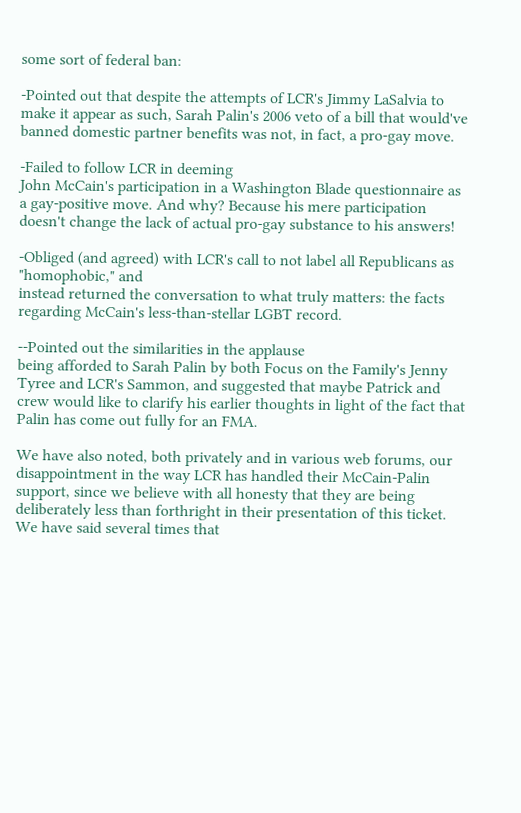some sort of federal ban:

-Pointed out that despite the attempts of LCR's Jimmy LaSalvia to make it appear as such, Sarah Palin's 2006 veto of a bill that would've banned domestic partner benefits was not, in fact, a pro-gay move.

-Failed to follow LCR in deeming
John McCain's participation in a Washington Blade questionnaire as a gay-positive move. And why? Because his mere participation doesn't change the lack of actual pro-gay substance to his answers!

-Obliged (and agreed) with LCR's call to not label all Republicans as "homophobic," and
instead returned the conversation to what truly matters: the facts regarding McCain's less-than-stellar LGBT record.

--Pointed out the similarities in the applause
being afforded to Sarah Palin by both Focus on the Family's Jenny Tyree and LCR's Sammon, and suggested that maybe Patrick and crew would like to clarify his earlier thoughts in light of the fact that Palin has come out fully for an FMA.

We have also noted, both privately and in various web forums, our disappointment in the way LCR has handled their McCain-Palin support, since we believe with all honesty that they are being deliberately less than forthright in their presentation of this ticket. We have said several times that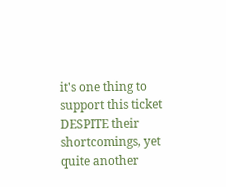it's one thing to support this ticket DESPITE their shortcomings, yet quite another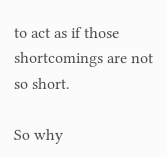to act as if those shortcomings are not so short.

So why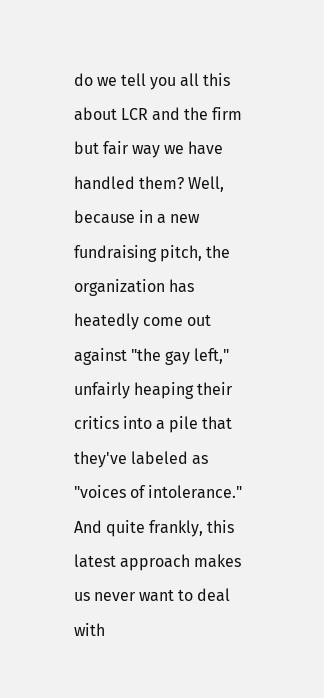do we tell you all this about LCR and the firm but fair way we have handled them? Well, because in a new fundraising pitch, the organization has heatedly come out against "the gay left," unfairly heaping their critics into a pile that they've labeled as "voices of intolerance." And quite frankly, this latest approach makes us never want to deal with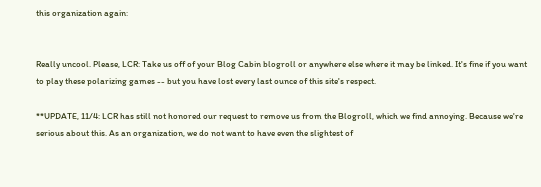this organization again:


Really uncool. Please, LCR: Take us off of your Blog Cabin blogroll or anywhere else where it may be linked. It's fine if you want to play these polarizing games -- but you have lost every last ounce of this site's respect.

**UPDATE, 11/4: LCR has still not honored our request to remove us from the Blogroll, which we find annoying. Because we're serious about this. As an organization, we do not want to have even the slightest of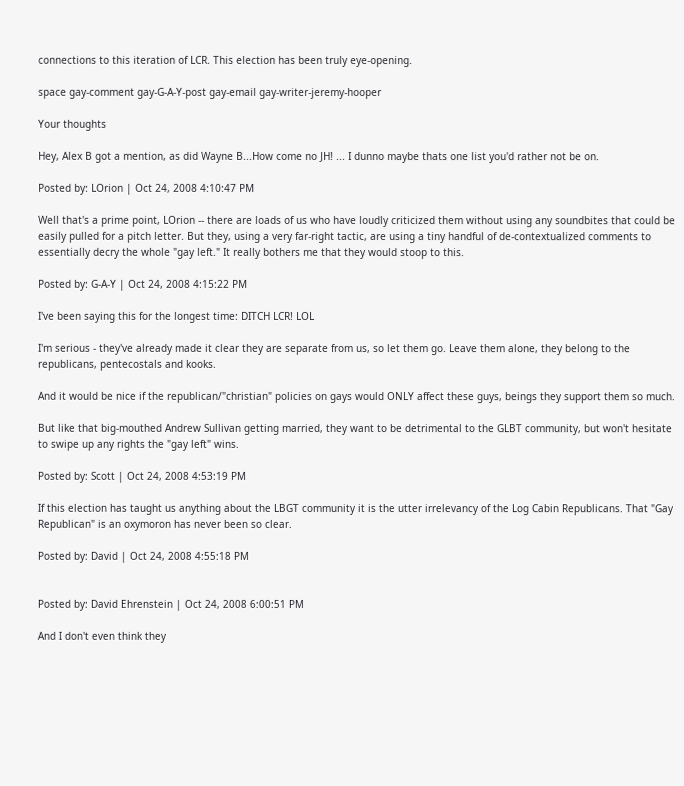connections to this iteration of LCR. This election has been truly eye-opening.

space gay-comment gay-G-A-Y-post gay-email gay-writer-jeremy-hooper

Your thoughts

Hey, Alex B got a mention, as did Wayne B...How come no JH! ... I dunno maybe thats one list you'd rather not be on.

Posted by: LOrion | Oct 24, 2008 4:10:47 PM

Well that's a prime point, LOrion -- there are loads of us who have loudly criticized them without using any soundbites that could be easily pulled for a pitch letter. But they, using a very far-right tactic, are using a tiny handful of de-contextualized comments to essentially decry the whole "gay left." It really bothers me that they would stoop to this.

Posted by: G-A-Y | Oct 24, 2008 4:15:22 PM

I've been saying this for the longest time: DITCH LCR! LOL

I'm serious - they've already made it clear they are separate from us, so let them go. Leave them alone, they belong to the republicans, pentecostals and kooks.

And it would be nice if the republican/"christian" policies on gays would ONLY affect these guys, beings they support them so much.

But like that big-mouthed Andrew Sullivan getting married, they want to be detrimental to the GLBT community, but won't hesitate to swipe up any rights the "gay left" wins.

Posted by: Scott | Oct 24, 2008 4:53:19 PM

If this election has taught us anything about the LBGT community it is the utter irrelevancy of the Log Cabin Republicans. That "Gay Republican" is an oxymoron has never been so clear.

Posted by: David | Oct 24, 2008 4:55:18 PM


Posted by: David Ehrenstein | Oct 24, 2008 6:00:51 PM

And I don't even think they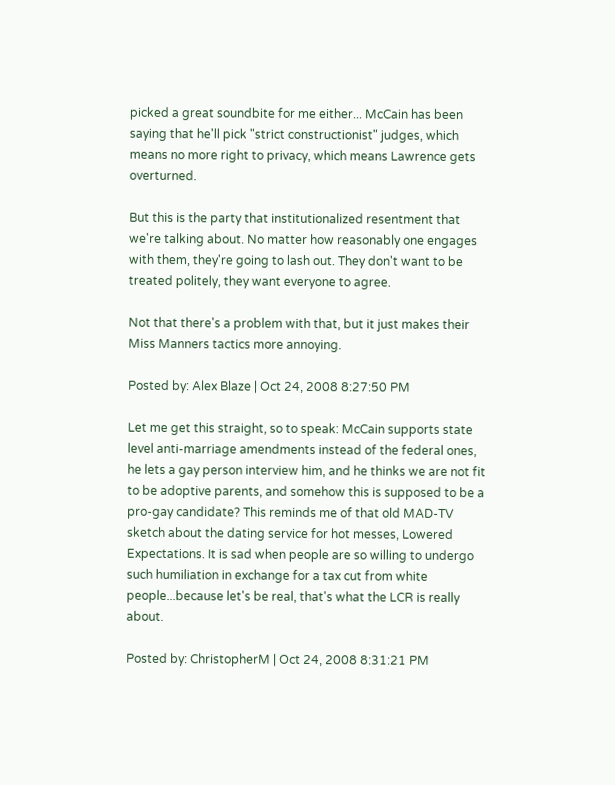picked a great soundbite for me either... McCain has been saying that he'll pick "strict constructionist" judges, which means no more right to privacy, which means Lawrence gets overturned.

But this is the party that institutionalized resentment that we're talking about. No matter how reasonably one engages with them, they're going to lash out. They don't want to be treated politely, they want everyone to agree.

Not that there's a problem with that, but it just makes their Miss Manners tactics more annoying.

Posted by: Alex Blaze | Oct 24, 2008 8:27:50 PM

Let me get this straight, so to speak: McCain supports state level anti-marriage amendments instead of the federal ones, he lets a gay person interview him, and he thinks we are not fit to be adoptive parents, and somehow this is supposed to be a pro-gay candidate? This reminds me of that old MAD-TV sketch about the dating service for hot messes, Lowered Expectations. It is sad when people are so willing to undergo such humiliation in exchange for a tax cut from white people...because let's be real, that's what the LCR is really about.

Posted by: ChristopherM | Oct 24, 2008 8:31:21 PM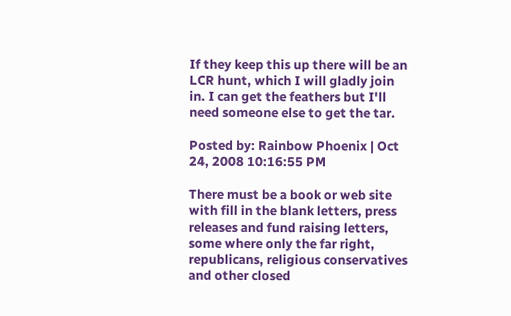If they keep this up there will be an LCR hunt, which I will gladly join in. I can get the feathers but I'll need someone else to get the tar.

Posted by: Rainbow Phoenix | Oct 24, 2008 10:16:55 PM

There must be a book or web site with fill in the blank letters, press releases and fund raising letters, some where only the far right, republicans, religious conservatives and other closed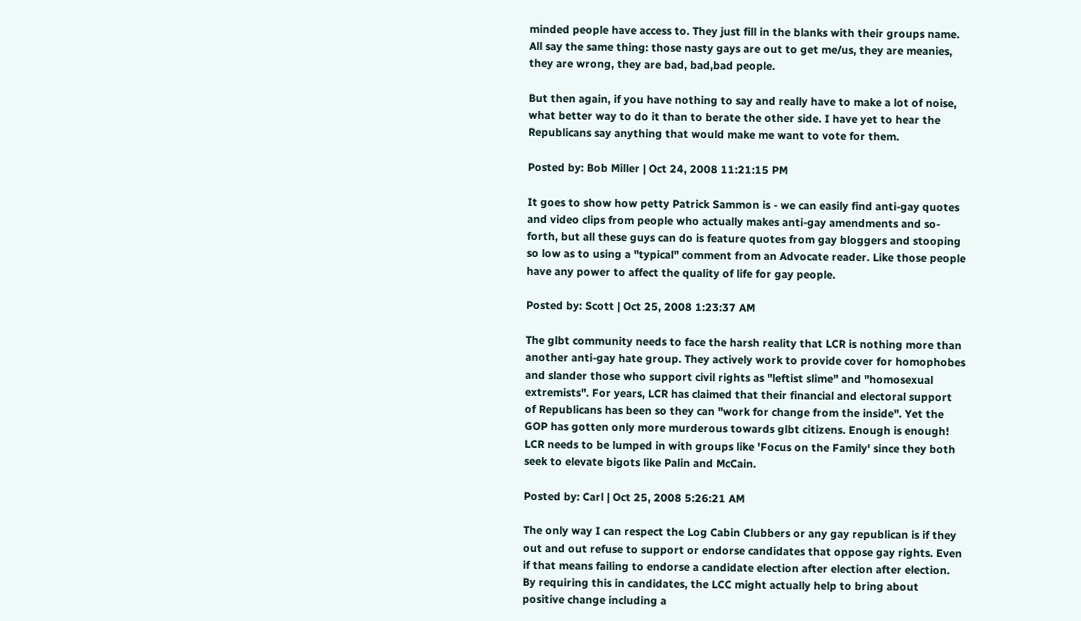minded people have access to. They just fill in the blanks with their groups name. All say the same thing: those nasty gays are out to get me/us, they are meanies, they are wrong, they are bad, bad,bad people.

But then again, if you have nothing to say and really have to make a lot of noise, what better way to do it than to berate the other side. I have yet to hear the Republicans say anything that would make me want to vote for them.

Posted by: Bob Miller | Oct 24, 2008 11:21:15 PM

It goes to show how petty Patrick Sammon is - we can easily find anti-gay quotes and video clips from people who actually makes anti-gay amendments and so-forth, but all these guys can do is feature quotes from gay bloggers and stooping so low as to using a "typical" comment from an Advocate reader. Like those people have any power to affect the quality of life for gay people.

Posted by: Scott | Oct 25, 2008 1:23:37 AM

The glbt community needs to face the harsh reality that LCR is nothing more than another anti-gay hate group. They actively work to provide cover for homophobes and slander those who support civil rights as "leftist slime" and "homosexual extremists". For years, LCR has claimed that their financial and electoral support of Republicans has been so they can "work for change from the inside". Yet the GOP has gotten only more murderous towards glbt citizens. Enough is enough! LCR needs to be lumped in with groups like 'Focus on the Family' since they both seek to elevate bigots like Palin and McCain.

Posted by: Carl | Oct 25, 2008 5:26:21 AM

The only way I can respect the Log Cabin Clubbers or any gay republican is if they out and out refuse to support or endorse candidates that oppose gay rights. Even if that means failing to endorse a candidate election after election after election. By requiring this in candidates, the LCC might actually help to bring about positive change including a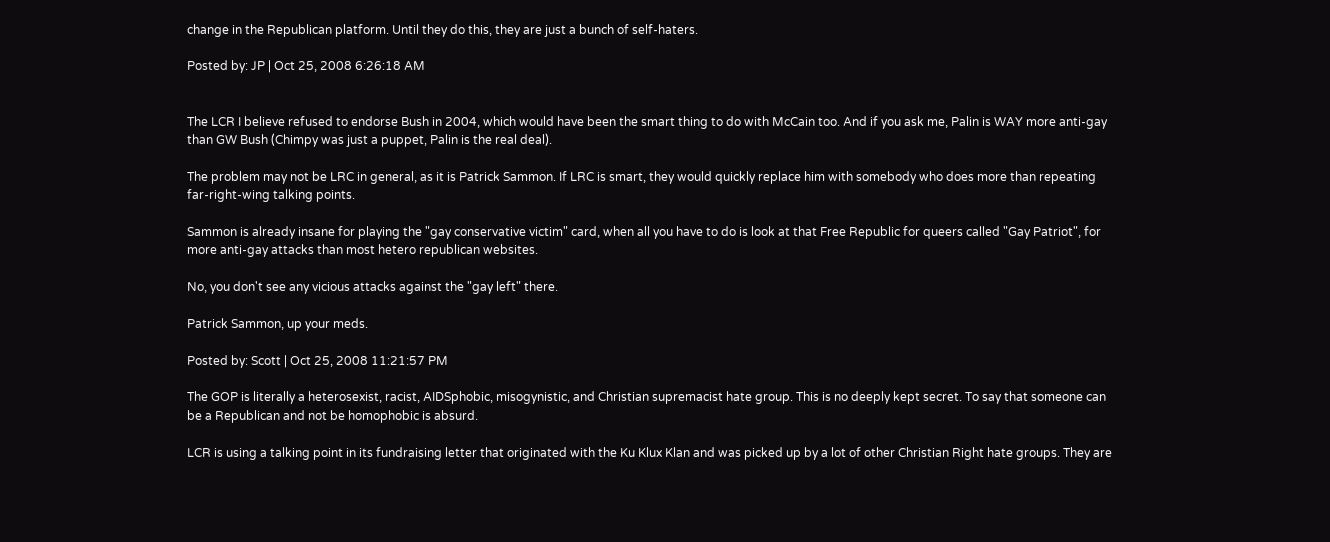change in the Republican platform. Until they do this, they are just a bunch of self-haters.

Posted by: JP | Oct 25, 2008 6:26:18 AM


The LCR I believe refused to endorse Bush in 2004, which would have been the smart thing to do with McCain too. And if you ask me, Palin is WAY more anti-gay than GW Bush (Chimpy was just a puppet, Palin is the real deal).

The problem may not be LRC in general, as it is Patrick Sammon. If LRC is smart, they would quickly replace him with somebody who does more than repeating far-right-wing talking points.

Sammon is already insane for playing the "gay conservative victim" card, when all you have to do is look at that Free Republic for queers called "Gay Patriot", for more anti-gay attacks than most hetero republican websites.

No, you don't see any vicious attacks against the "gay left" there.

Patrick Sammon, up your meds.

Posted by: Scott | Oct 25, 2008 11:21:57 PM

The GOP is literally a heterosexist, racist, AIDSphobic, misogynistic, and Christian supremacist hate group. This is no deeply kept secret. To say that someone can be a Republican and not be homophobic is absurd.

LCR is using a talking point in its fundraising letter that originated with the Ku Klux Klan and was picked up by a lot of other Christian Right hate groups. They are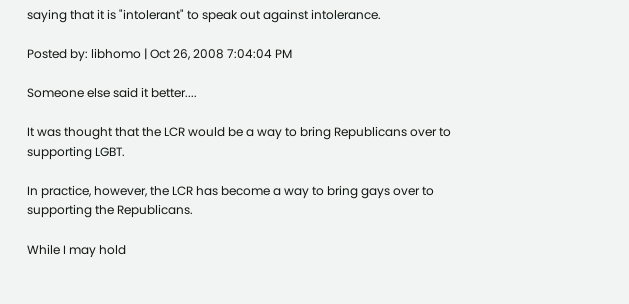saying that it is "intolerant" to speak out against intolerance.

Posted by: libhomo | Oct 26, 2008 7:04:04 PM

Someone else said it better....

It was thought that the LCR would be a way to bring Republicans over to supporting LGBT.

In practice, however, the LCR has become a way to bring gays over to supporting the Republicans.

While I may hold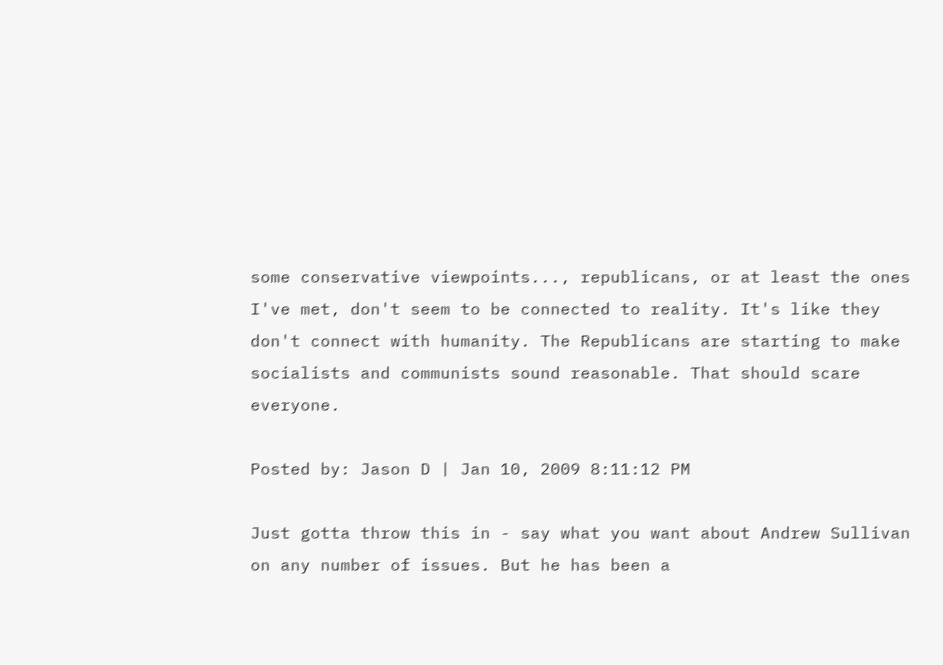some conservative viewpoints..., republicans, or at least the ones I've met, don't seem to be connected to reality. It's like they don't connect with humanity. The Republicans are starting to make socialists and communists sound reasonable. That should scare everyone.

Posted by: Jason D | Jan 10, 2009 8:11:12 PM

Just gotta throw this in - say what you want about Andrew Sullivan on any number of issues. But he has been a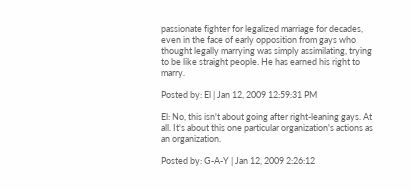passionate fighter for legalized marriage for decades, even in the face of early opposition from gays who thought legally marrying was simply assimilating, trying to be like straight people. He has earned his right to marry.

Posted by: El | Jan 12, 2009 12:59:31 PM

El: No, this isn't about going after right-leaning gays. At all. It's about this one particular organization's actions as an organization.

Posted by: G-A-Y | Jan 12, 2009 2:26:12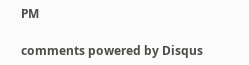PM

comments powered by Disqus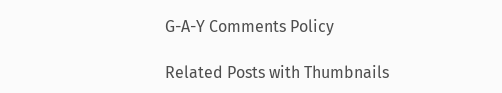G-A-Y Comments Policy

Related Posts with Thumbnails